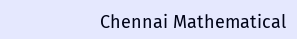Chennai Mathematical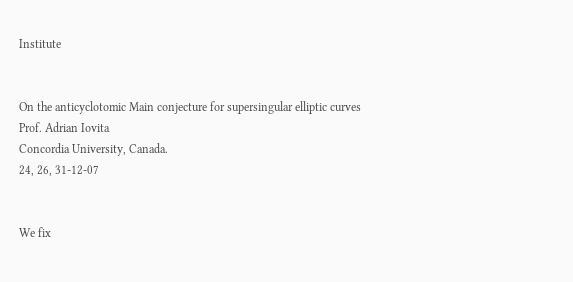Institute


On the anticyclotomic Main conjecture for supersingular elliptic curves
Prof. Adrian Iovita
Concordia University, Canada.
24, 26, 31-12-07


We fix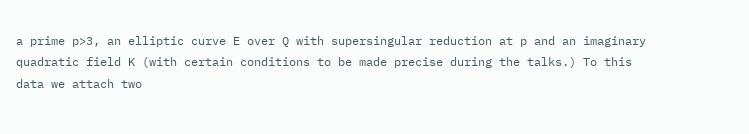a prime p>3, an elliptic curve E over Q with supersingular reduction at p and an imaginary quadratic field K (with certain conditions to be made precise during the talks.) To this data we attach two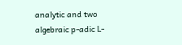analytic and two algebraic p-adic L-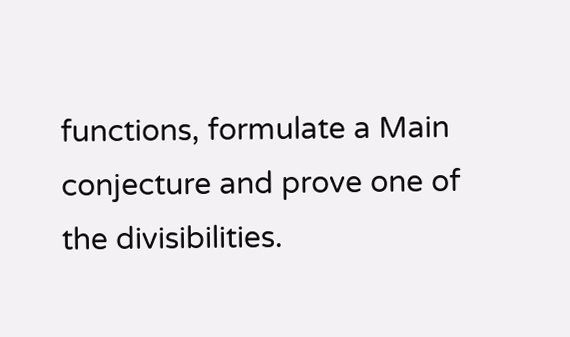functions, formulate a Main conjecture and prove one of the divisibilities.